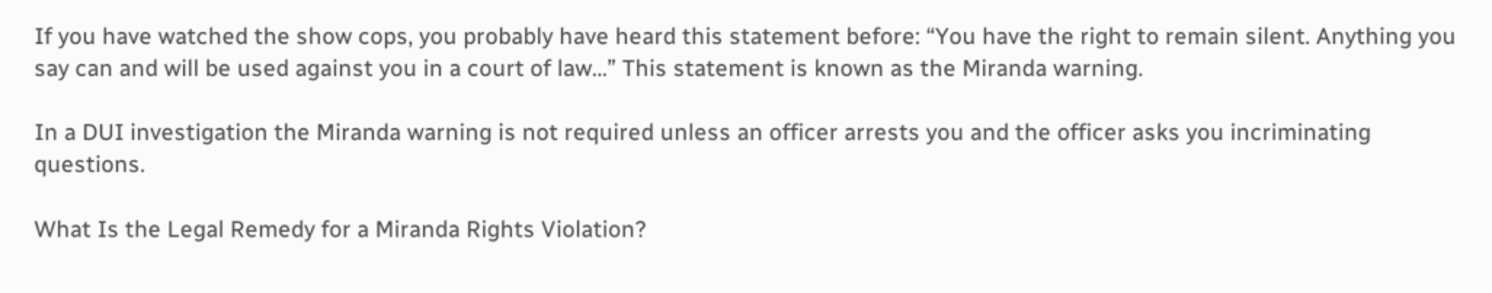If you have watched the show cops, you probably have heard this statement before: “You have the right to remain silent. Anything you say can and will be used against you in a court of law…” This statement is known as the Miranda warning.

In a DUI investigation the Miranda warning is not required unless an officer arrests you and the officer asks you incriminating questions.

What Is the Legal Remedy for a Miranda Rights Violation?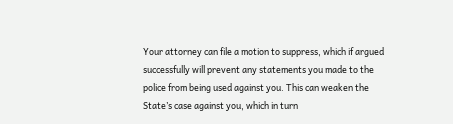Your attorney can file a motion to suppress, which if argued successfully will prevent any statements you made to the police from being used against you. This can weaken the State’s case against you, which in turn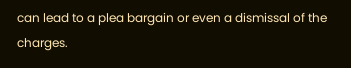can lead to a plea bargain or even a dismissal of the charges.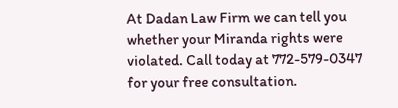At Dadan Law Firm we can tell you whether your Miranda rights were violated. Call today at 772-579-0347 for your free consultation.